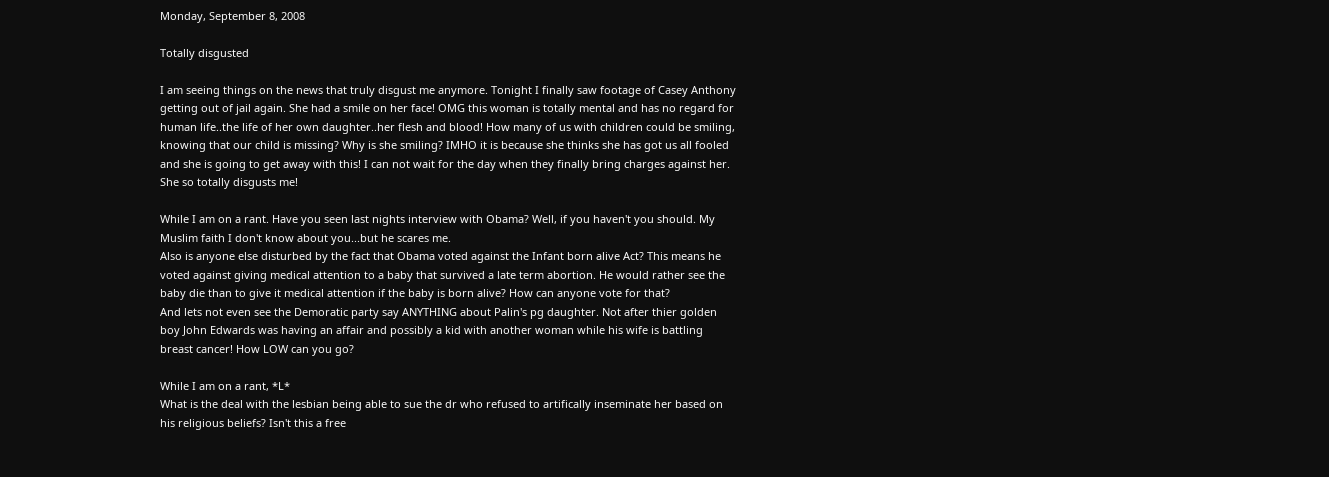Monday, September 8, 2008

Totally disgusted

I am seeing things on the news that truly disgust me anymore. Tonight I finally saw footage of Casey Anthony getting out of jail again. She had a smile on her face! OMG this woman is totally mental and has no regard for human life..the life of her own daughter..her flesh and blood! How many of us with children could be smiling, knowing that our child is missing? Why is she smiling? IMHO it is because she thinks she has got us all fooled and she is going to get away with this! I can not wait for the day when they finally bring charges against her. She so totally disgusts me!

While I am on a rant. Have you seen last nights interview with Obama? Well, if you haven't you should. My Muslim faith I don't know about you...but he scares me.
Also is anyone else disturbed by the fact that Obama voted against the Infant born alive Act? This means he voted against giving medical attention to a baby that survived a late term abortion. He would rather see the baby die than to give it medical attention if the baby is born alive? How can anyone vote for that?
And lets not even see the Demoratic party say ANYTHING about Palin's pg daughter. Not after thier golden boy John Edwards was having an affair and possibly a kid with another woman while his wife is battling breast cancer! How LOW can you go?

While I am on a rant, *L*
What is the deal with the lesbian being able to sue the dr who refused to artifically inseminate her based on his religious beliefs? Isn't this a free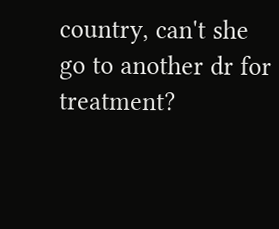country, can't she go to another dr for treatment?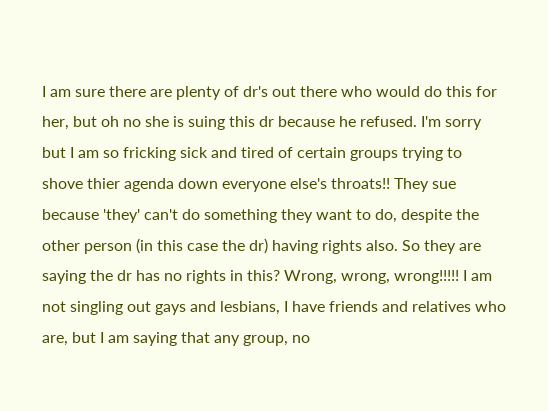I am sure there are plenty of dr's out there who would do this for her, but oh no she is suing this dr because he refused. I'm sorry but I am so fricking sick and tired of certain groups trying to shove thier agenda down everyone else's throats!! They sue because 'they' can't do something they want to do, despite the other person (in this case the dr) having rights also. So they are saying the dr has no rights in this? Wrong, wrong, wrong!!!!! I am not singling out gays and lesbians, I have friends and relatives who are, but I am saying that any group, no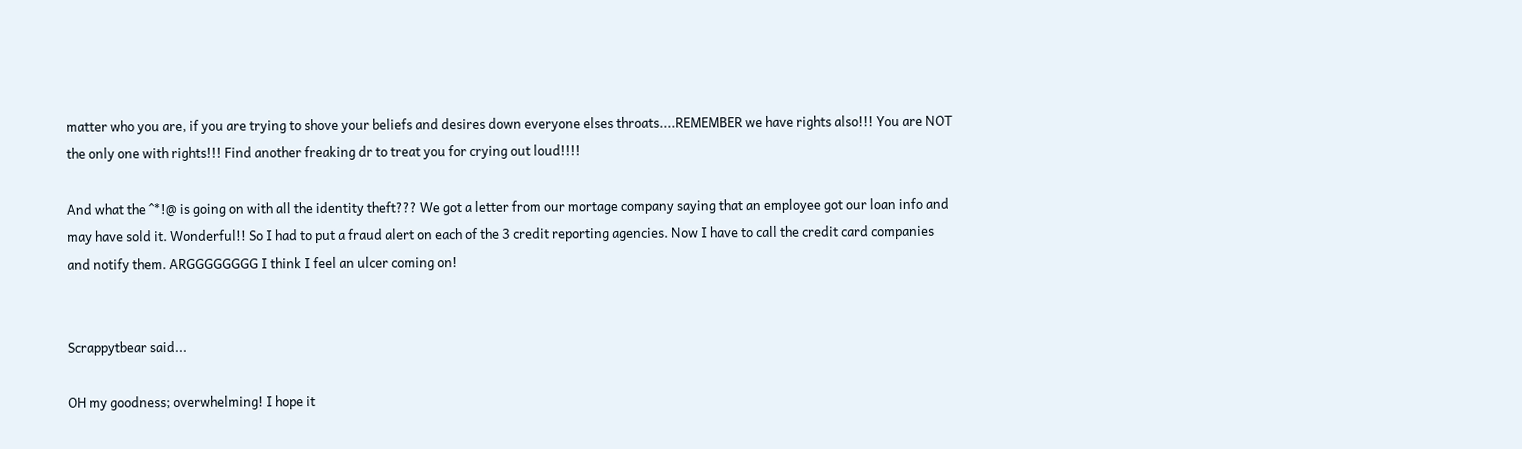matter who you are, if you are trying to shove your beliefs and desires down everyone elses throats....REMEMBER we have rights also!!! You are NOT the only one with rights!!! Find another freaking dr to treat you for crying out loud!!!!

And what the ^*!@ is going on with all the identity theft??? We got a letter from our mortage company saying that an employee got our loan info and may have sold it. Wonderful!! So I had to put a fraud alert on each of the 3 credit reporting agencies. Now I have to call the credit card companies and notify them. ARGGGGGGGG I think I feel an ulcer coming on!


Scrappytbear said...

OH my goodness; overwhelming! I hope it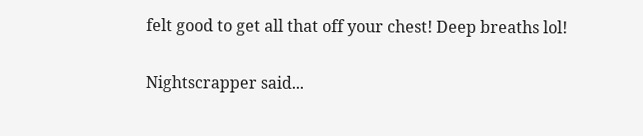felt good to get all that off your chest! Deep breaths lol!

Nightscrapper said...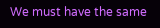We must have the same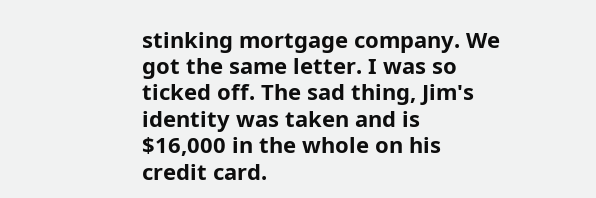stinking mortgage company. We got the same letter. I was so ticked off. The sad thing, Jim's identity was taken and is $16,000 in the whole on his credit card.